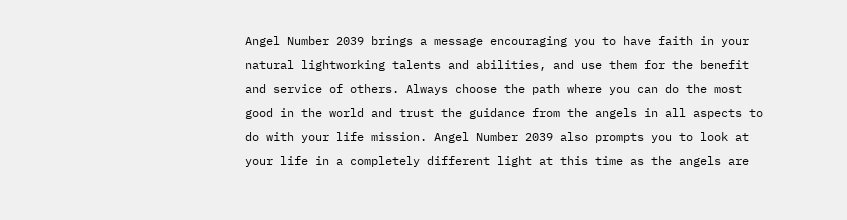Angel Number 2039 brings a message encouraging you to have faith in your natural lightworking talents and abilities, and use them for the benefit and service of others. Always choose the path where you can do the most good in the world and trust the guidance from the angels in all aspects to do with your life mission. Angel Number 2039 also prompts you to look at your life in a completely different light at this time as the angels are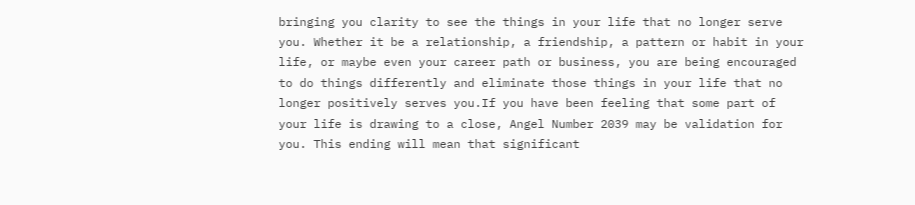bringing you clarity to see the things in your life that no longer serve you. Whether it be a relationship, a friendship, a pattern or habit in your life, or maybe even your career path or business, you are being encouraged to do things differently and eliminate those things in your life that no longer positively serves you.If you have been feeling that some part of your life is drawing to a close, Angel Number 2039 may be validation for you. This ending will mean that significant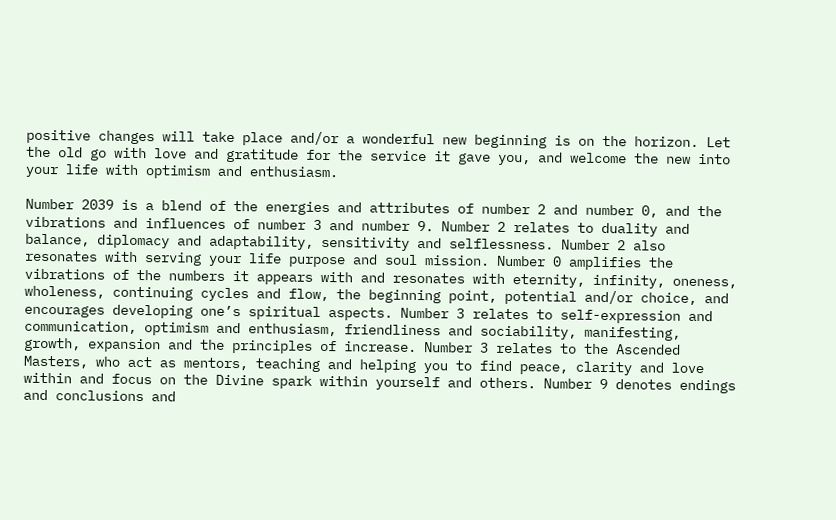positive changes will take place and/or a wonderful new beginning is on the horizon. Let the old go with love and gratitude for the service it gave you, and welcome the new into your life with optimism and enthusiasm.

Number 2039 is a blend of the energies and attributes of number 2 and number 0, and the vibrations and influences of number 3 and number 9. Number 2 relates to duality and balance, diplomacy and adaptability, sensitivity and selflessness. Number 2 also resonates with serving your life purpose and soul mission. Number 0 amplifies the vibrations of the numbers it appears with and resonates with eternity, infinity, oneness, wholeness, continuing cycles and flow, the beginning point, potential and/or choice, and encourages developing one’s spiritual aspects. Number 3 relates to self-expression and communication, optimism and enthusiasm, friendliness and sociability, manifesting, growth, expansion and the principles of increase. Number 3 relates to the Ascended Masters, who act as mentors, teaching and helping you to find peace, clarity and love within and focus on the Divine spark within yourself and others. Number 9 denotes endings and conclusions and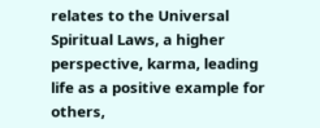relates to the Universal Spiritual Laws, a higher perspective, karma, leading life as a positive example for others,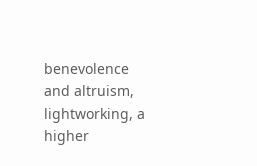benevolence and altruism, lightworking, a higher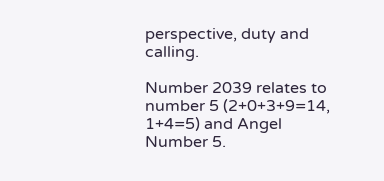perspective, duty and calling.

Number 2039 relates to number 5 (2+0+3+9=14, 1+4=5) and Angel Number 5.